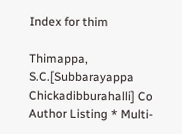Index for thim

Thimappa, S.C.[Subbarayappa Chickadibburahalli] Co Author Listing * Multi-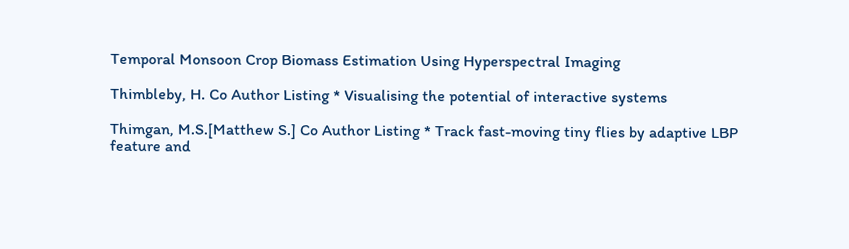Temporal Monsoon Crop Biomass Estimation Using Hyperspectral Imaging

Thimbleby, H. Co Author Listing * Visualising the potential of interactive systems

Thimgan, M.S.[Matthew S.] Co Author Listing * Track fast-moving tiny flies by adaptive LBP feature and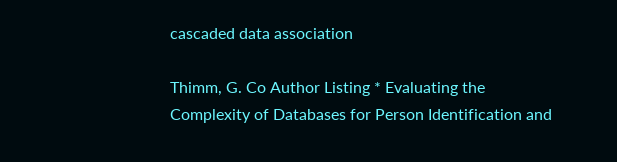cascaded data association

Thimm, G. Co Author Listing * Evaluating the Complexity of Databases for Person Identification and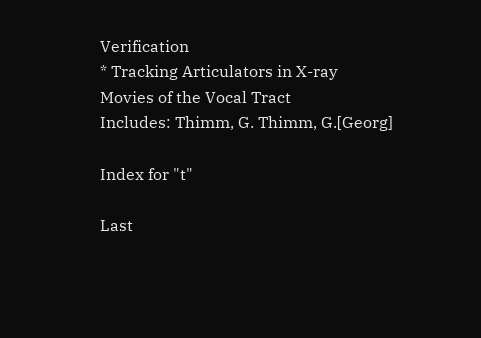Verification
* Tracking Articulators in X-ray Movies of the Vocal Tract
Includes: Thimm, G. Thimm, G.[Georg]

Index for "t"

Last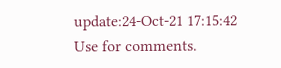update:24-Oct-21 17:15:42
Use for comments.